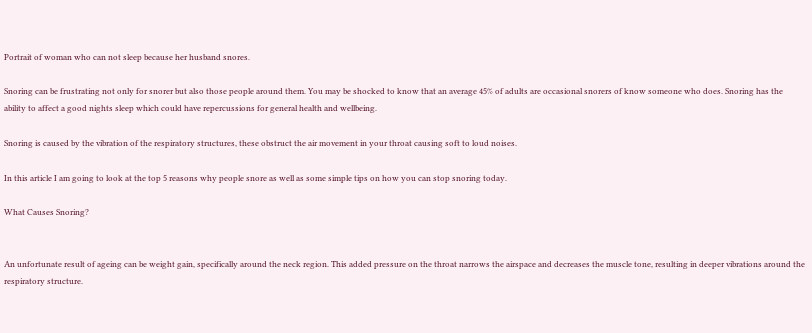Portrait of woman who can not sleep because her husband snores.

Snoring can be frustrating not only for snorer but also those people around them. You may be shocked to know that an average 45% of adults are occasional snorers of know someone who does. Snoring has the ability to affect a good nights sleep which could have repercussions for general health and wellbeing.

Snoring is caused by the vibration of the respiratory structures, these obstruct the air movement in your throat causing soft to loud noises.

In this article I am going to look at the top 5 reasons why people snore as well as some simple tips on how you can stop snoring today.

What Causes Snoring?


An unfortunate result of ageing can be weight gain, specifically around the neck region. This added pressure on the throat narrows the airspace and decreases the muscle tone, resulting in deeper vibrations around the respiratory structure.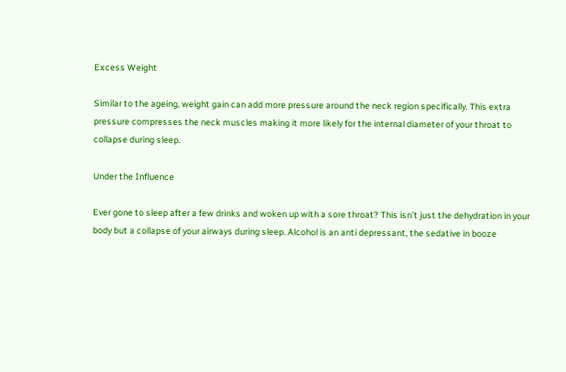Excess Weight

Similar to the ageing, weight gain can add more pressure around the neck region specifically. This extra pressure compresses the neck muscles making it more likely for the internal diameter of your throat to collapse during sleep.

Under the Influence

Ever gone to sleep after a few drinks and woken up with a sore throat? This isn’t just the dehydration in your body but a collapse of your airways during sleep. Alcohol is an anti depressant, the sedative in booze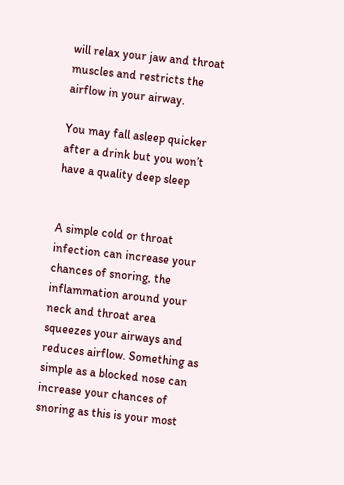will relax your jaw and throat muscles and restricts the airflow in your airway.

You may fall asleep quicker after a drink but you won’t have a quality deep sleep


A simple cold or throat infection can increase your chances of snoring, the inflammation around your neck and throat area squeezes your airways and reduces airflow. Something as simple as a blocked nose can increase your chances of snoring as this is your most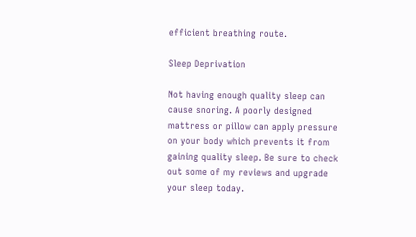efficient breathing route.

Sleep Deprivation

Not having enough quality sleep can cause snoring. A poorly designed mattress or pillow can apply pressure on your body which prevents it from gaining quality sleep. Be sure to check out some of my reviews and upgrade your sleep today.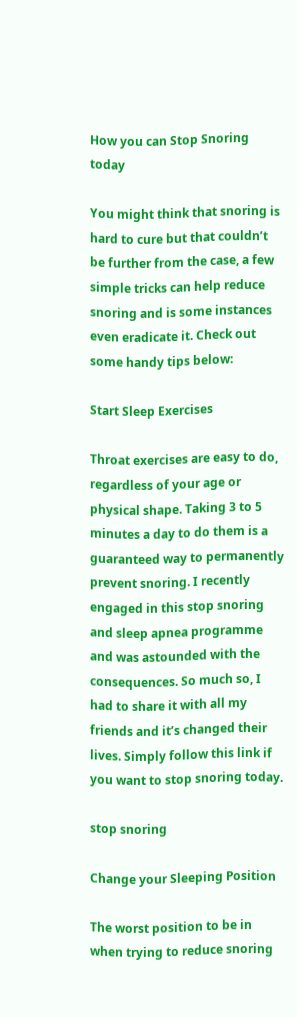How you can Stop Snoring today

You might think that snoring is hard to cure but that couldn’t be further from the case, a few simple tricks can help reduce snoring and is some instances even eradicate it. Check out some handy tips below:

Start Sleep Exercises

Throat exercises are easy to do, regardless of your age or physical shape. Taking 3 to 5 minutes a day to do them is a guaranteed way to permanently prevent snoring. I recently engaged in this stop snoring and sleep apnea programme and was astounded with the consequences. So much so, I had to share it with all my friends and it’s changed their lives. Simply follow this link if you want to stop snoring today.

stop snoring

Change your Sleeping Position

The worst position to be in when trying to reduce snoring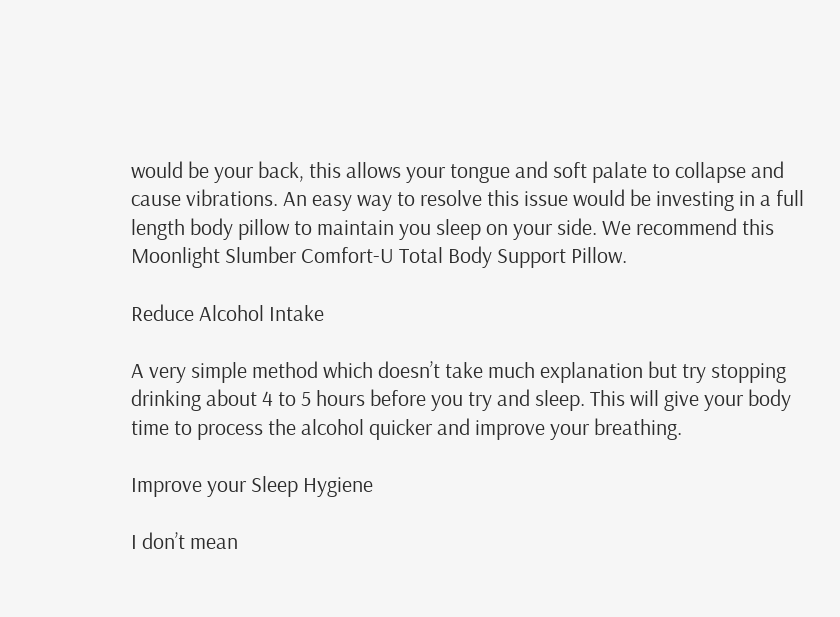would be your back, this allows your tongue and soft palate to collapse and cause vibrations. An easy way to resolve this issue would be investing in a full length body pillow to maintain you sleep on your side. We recommend this Moonlight Slumber Comfort-U Total Body Support Pillow.

Reduce Alcohol Intake

A very simple method which doesn’t take much explanation but try stopping drinking about 4 to 5 hours before you try and sleep. This will give your body time to process the alcohol quicker and improve your breathing.

Improve your Sleep Hygiene

I don’t mean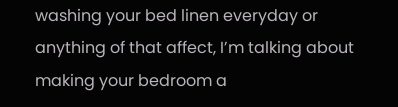washing your bed linen everyday or anything of that affect, I’m talking about making your bedroom a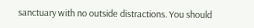sanctuary with no outside distractions. You should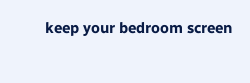keep your bedroom screen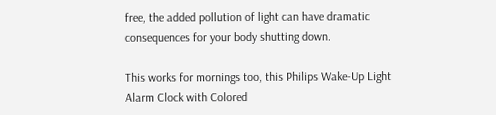free, the added pollution of light can have dramatic consequences for your body shutting down.

This works for mornings too, this Philips Wake-Up Light Alarm Clock with Colored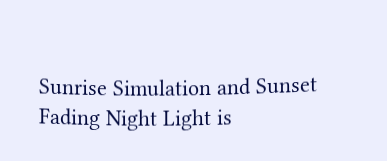Sunrise Simulation and Sunset Fading Night Light is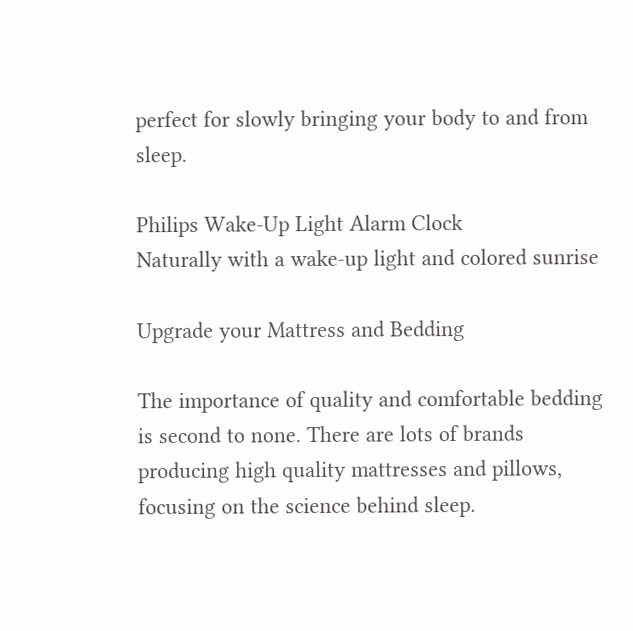perfect for slowly bringing your body to and from sleep.

Philips Wake-Up Light Alarm Clock
Naturally with a wake-up light and colored sunrise

Upgrade your Mattress and Bedding

The importance of quality and comfortable bedding is second to none. There are lots of brands producing high quality mattresses and pillows, focusing on the science behind sleep.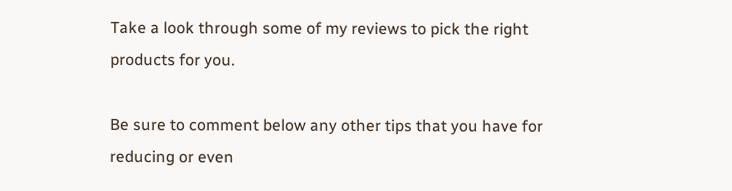Take a look through some of my reviews to pick the right products for you.

Be sure to comment below any other tips that you have for reducing or even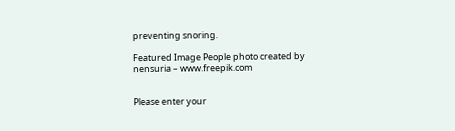preventing snoring.

Featured Image People photo created by nensuria – www.freepik.com


Please enter your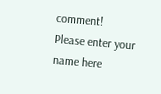comment!
Please enter your name here